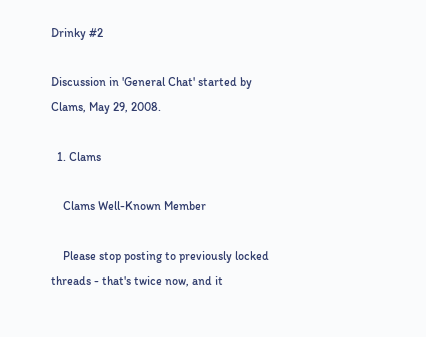Drinky #2

Discussion in 'General Chat' started by Clams, May 29, 2008.

  1. Clams

    Clams Well-Known Member

    Please stop posting to previously locked threads - that's twice now, and it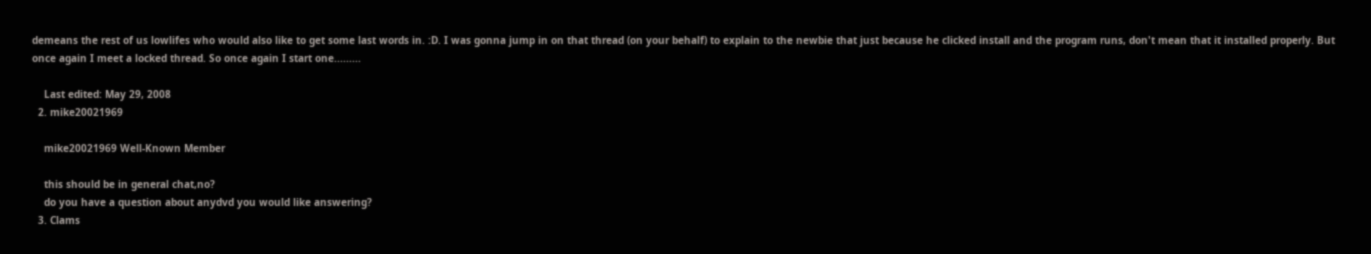demeans the rest of us lowlifes who would also like to get some last words in. :D. I was gonna jump in on that thread (on your behalf) to explain to the newbie that just because he clicked install and the program runs, don't mean that it installed properly. But once again I meet a locked thread. So once again I start one.........

    Last edited: May 29, 2008
  2. mike20021969

    mike20021969 Well-Known Member

    this should be in general chat,no?
    do you have a question about anydvd you would like answering?
  3. Clams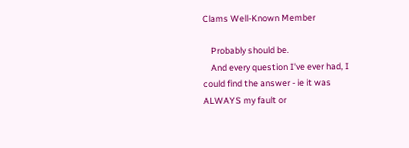Clams Well-Known Member

    Probably should be.
    And every question I've ever had, I could find the answer - ie it was ALWAYS my fault or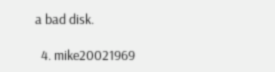a bad disk.

  4. mike20021969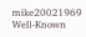mike20021969 Well-Known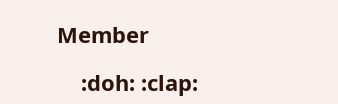Member

    :doh: :clap: